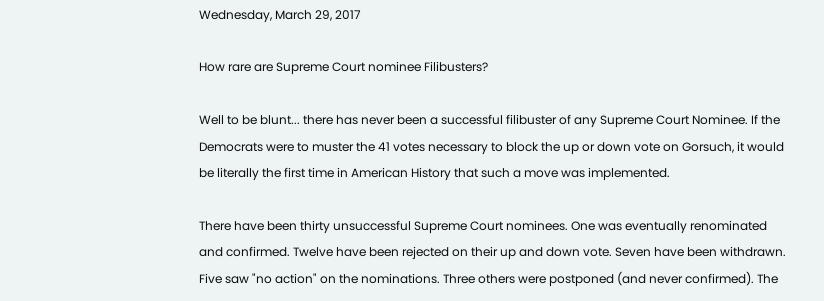Wednesday, March 29, 2017

How rare are Supreme Court nominee Filibusters?

Well to be blunt... there has never been a successful filibuster of any Supreme Court Nominee. If the Democrats were to muster the 41 votes necessary to block the up or down vote on Gorsuch, it would be literally the first time in American History that such a move was implemented.

There have been thirty unsuccessful Supreme Court nominees. One was eventually renominated and confirmed. Twelve have been rejected on their up and down vote. Seven have been withdrawn. Five saw "no action" on the nominations. Three others were postponed (and never confirmed). The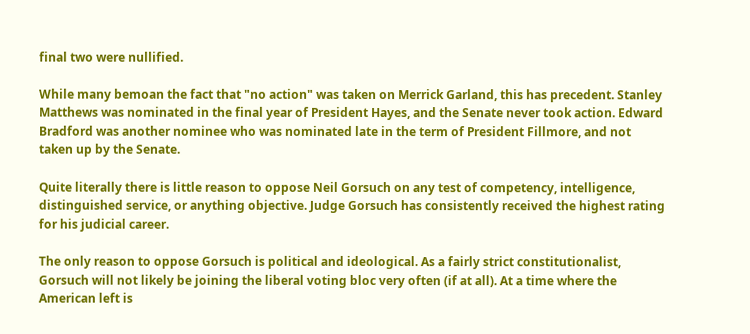final two were nullified.

While many bemoan the fact that "no action" was taken on Merrick Garland, this has precedent. Stanley Matthews was nominated in the final year of President Hayes, and the Senate never took action. Edward Bradford was another nominee who was nominated late in the term of President Fillmore, and not taken up by the Senate.

Quite literally there is little reason to oppose Neil Gorsuch on any test of competency, intelligence, distinguished service, or anything objective. Judge Gorsuch has consistently received the highest rating for his judicial career.

The only reason to oppose Gorsuch is political and ideological. As a fairly strict constitutionalist, Gorsuch will not likely be joining the liberal voting bloc very often (if at all). At a time where the American left is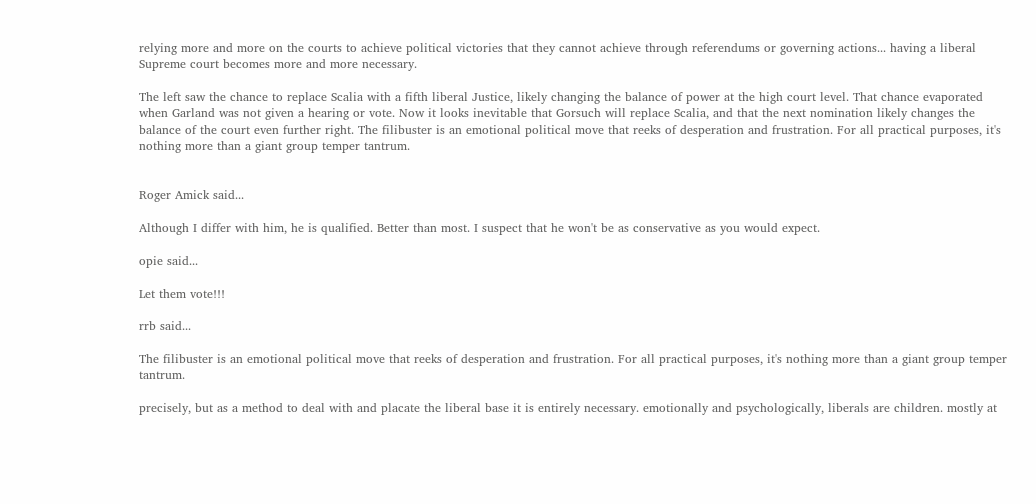relying more and more on the courts to achieve political victories that they cannot achieve through referendums or governing actions... having a liberal Supreme court becomes more and more necessary.

The left saw the chance to replace Scalia with a fifth liberal Justice, likely changing the balance of power at the high court level. That chance evaporated when Garland was not given a hearing or vote. Now it looks inevitable that Gorsuch will replace Scalia, and that the next nomination likely changes the balance of the court even further right. The filibuster is an emotional political move that reeks of desperation and frustration. For all practical purposes, it's nothing more than a giant group temper tantrum.


Roger Amick said...

Although I differ with him, he is qualified. Better than most. I suspect that he won't be as conservative as you would expect.

opie said...

Let them vote!!!

rrb said...

The filibuster is an emotional political move that reeks of desperation and frustration. For all practical purposes, it's nothing more than a giant group temper tantrum.

precisely, but as a method to deal with and placate the liberal base it is entirely necessary. emotionally and psychologically, liberals are children. mostly at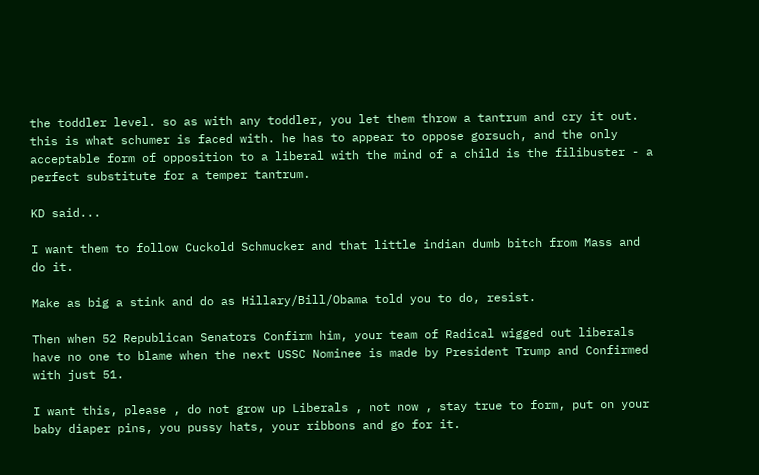the toddler level. so as with any toddler, you let them throw a tantrum and cry it out. this is what schumer is faced with. he has to appear to oppose gorsuch, and the only acceptable form of opposition to a liberal with the mind of a child is the filibuster - a perfect substitute for a temper tantrum.

KD said...

I want them to follow Cuckold Schmucker and that little indian dumb bitch from Mass and do it.

Make as big a stink and do as Hillary/Bill/Obama told you to do, resist.

Then when 52 Republican Senators Confirm him, your team of Radical wigged out liberals have no one to blame when the next USSC Nominee is made by President Trump and Confirmed with just 51.

I want this, please , do not grow up Liberals , not now , stay true to form, put on your baby diaper pins, you pussy hats, your ribbons and go for it.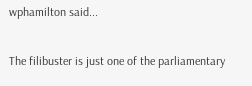wphamilton said...

The filibuster is just one of the parliamentary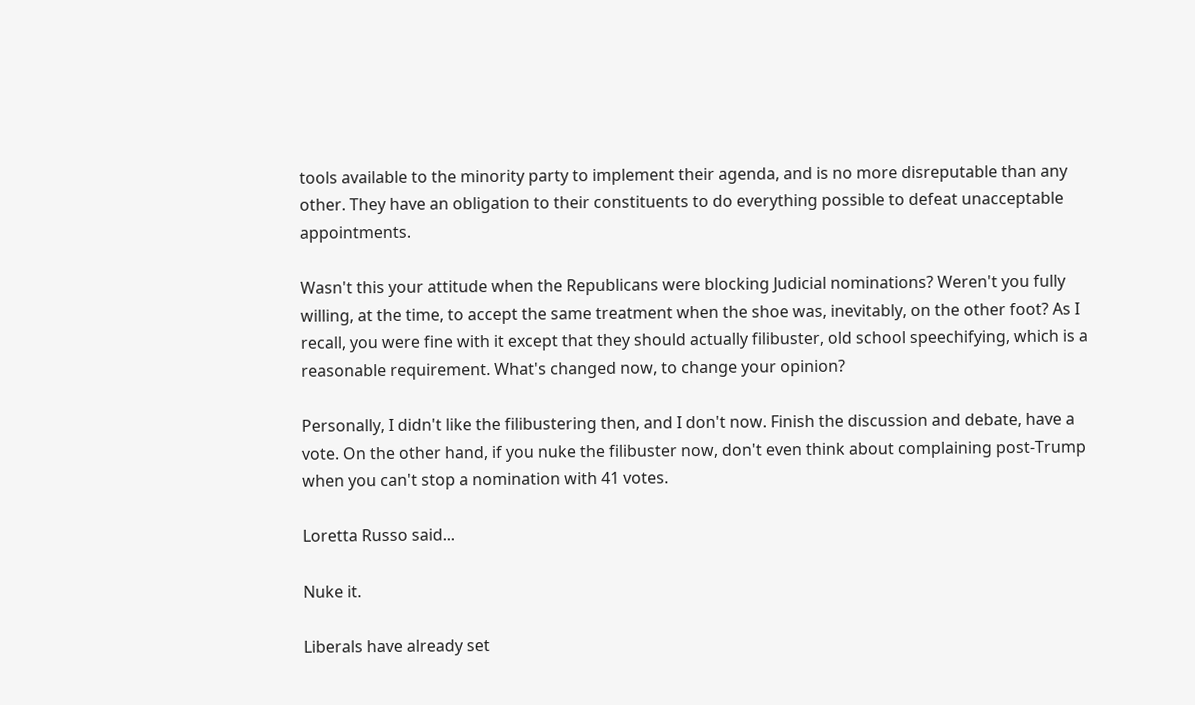tools available to the minority party to implement their agenda, and is no more disreputable than any other. They have an obligation to their constituents to do everything possible to defeat unacceptable appointments.

Wasn't this your attitude when the Republicans were blocking Judicial nominations? Weren't you fully willing, at the time, to accept the same treatment when the shoe was, inevitably, on the other foot? As I recall, you were fine with it except that they should actually filibuster, old school speechifying, which is a reasonable requirement. What's changed now, to change your opinion?

Personally, I didn't like the filibustering then, and I don't now. Finish the discussion and debate, have a vote. On the other hand, if you nuke the filibuster now, don't even think about complaining post-Trump when you can't stop a nomination with 41 votes.

Loretta Russo said...

Nuke it.

Liberals have already set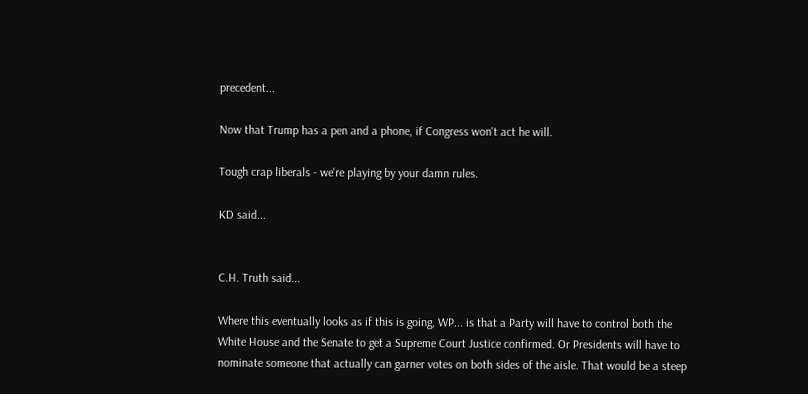precedent...

Now that Trump has a pen and a phone, if Congress won't act he will.

Tough crap liberals - we're playing by your damn rules.

KD said...


C.H. Truth said...

Where this eventually looks as if this is going, WP... is that a Party will have to control both the White House and the Senate to get a Supreme Court Justice confirmed. Or Presidents will have to nominate someone that actually can garner votes on both sides of the aisle. That would be a steep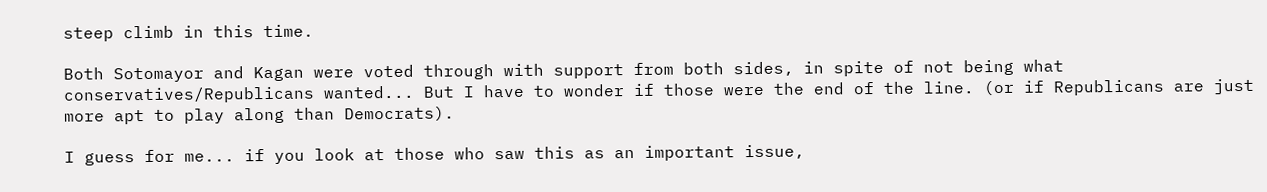steep climb in this time.

Both Sotomayor and Kagan were voted through with support from both sides, in spite of not being what conservatives/Republicans wanted... But I have to wonder if those were the end of the line. (or if Republicans are just more apt to play along than Democrats).

I guess for me... if you look at those who saw this as an important issue,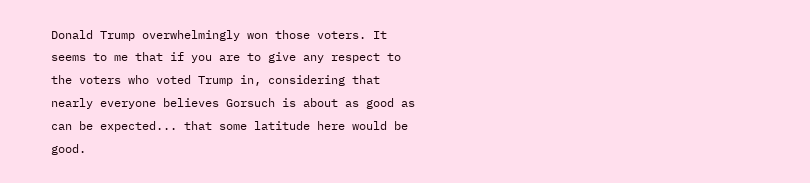Donald Trump overwhelmingly won those voters. It seems to me that if you are to give any respect to the voters who voted Trump in, considering that nearly everyone believes Gorsuch is about as good as can be expected... that some latitude here would be good.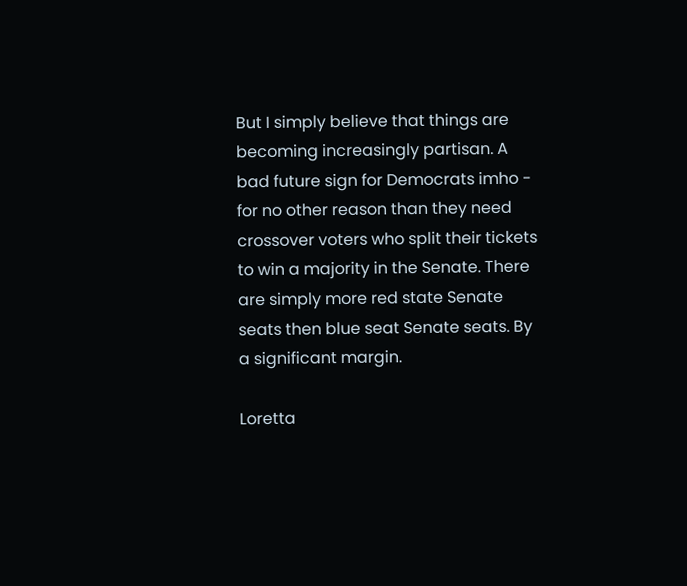But I simply believe that things are becoming increasingly partisan. A bad future sign for Democrats imho - for no other reason than they need crossover voters who split their tickets to win a majority in the Senate. There are simply more red state Senate seats then blue seat Senate seats. By a significant margin.

Loretta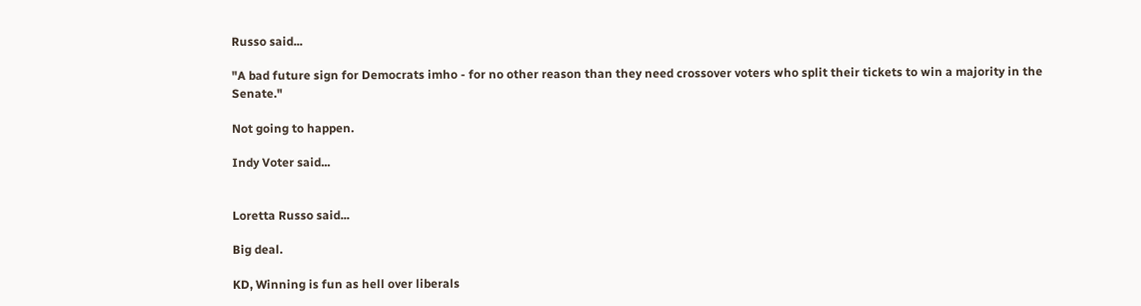Russo said...

"A bad future sign for Democrats imho - for no other reason than they need crossover voters who split their tickets to win a majority in the Senate."

Not going to happen.

Indy Voter said...


Loretta Russo said...

Big deal.

KD, Winning is fun as hell over liberals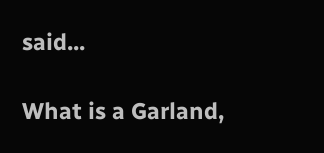said...

What is a Garland,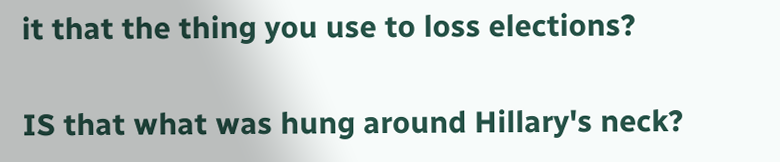it that the thing you use to loss elections?

IS that what was hung around Hillary's neck?